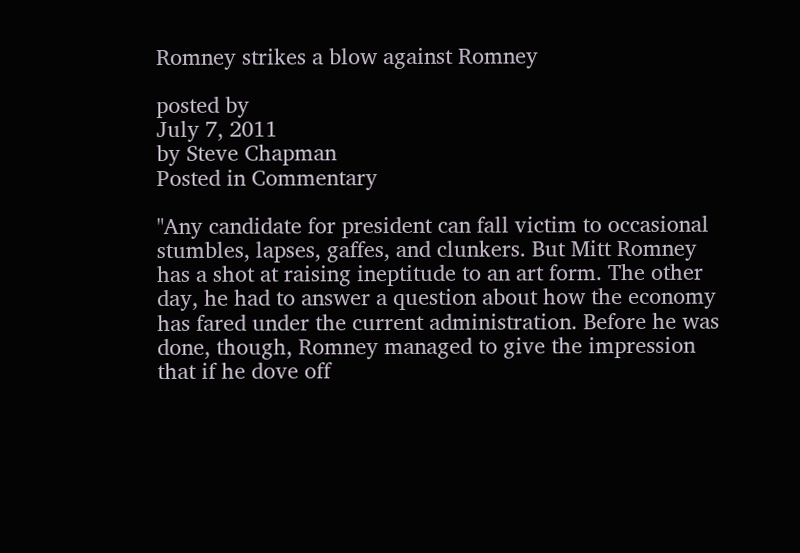Romney strikes a blow against Romney

posted by
July 7, 2011
by Steve Chapman
Posted in Commentary

"Any candidate for president can fall victim to occasional stumbles, lapses, gaffes, and clunkers. But Mitt Romney has a shot at raising ineptitude to an art form. The other day, he had to answer a question about how the economy has fared under the current administration. Before he was done, though, Romney managed to give the impression that if he dove off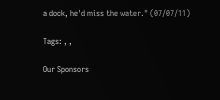a dock, he'd miss the water." (07/07/11)

Tags: , ,

Our Sponsors